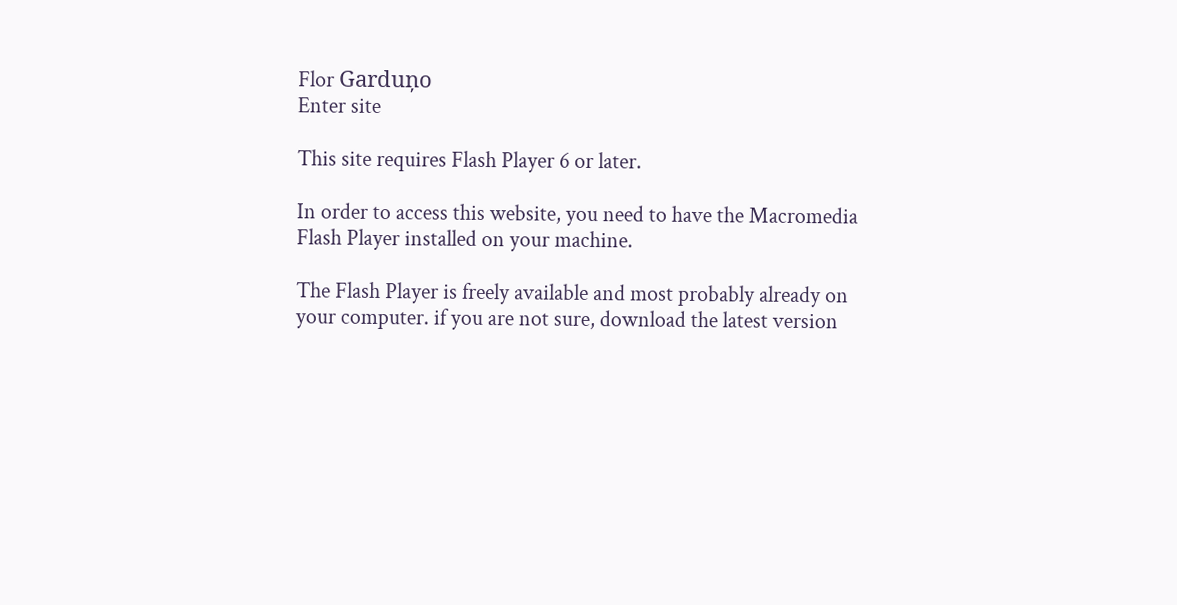Flor Garduņo
Enter site

This site requires Flash Player 6 or later.

In order to access this website, you need to have the Macromedia Flash Player installed on your machine.

The Flash Player is freely available and most probably already on your computer. if you are not sure, download the latest version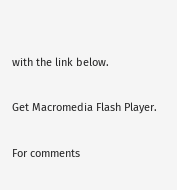with the link below.

Get Macromedia Flash Player.

For comments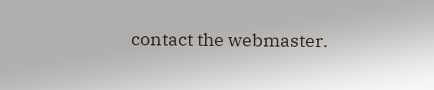contact the webmaster.